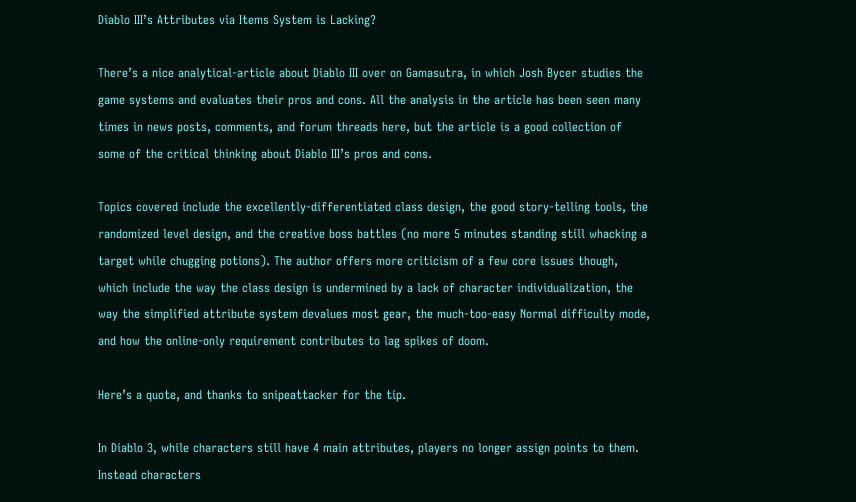Diablo III’s Attributes via Items System is Lacking?

There’s a nice analytical-article about Diablo III over on Gamasutra, in which Josh Bycer studies the game systems and evaluates their pros and cons. All the analysis in the article has been seen many times in news posts, comments, and forum threads here, but the article is a good collection of some of the critical thinking about Diablo III’s pros and cons.

Topics covered include the excellently-differentiated class design, the good story-telling tools, the randomized level design, and the creative boss battles (no more 5 minutes standing still whacking a target while chugging potions). The author offers more criticism of a few core issues though, which include the way the class design is undermined by a lack of character individualization, the way the simplified attribute system devalues most gear, the much-too-easy Normal difficulty mode, and how the online-only requirement contributes to lag spikes of doom.

Here’s a quote, and thanks to snipeattacker for the tip.

In Diablo 3, while characters still have 4 main attributes, players no longer assign points to them. Instead characters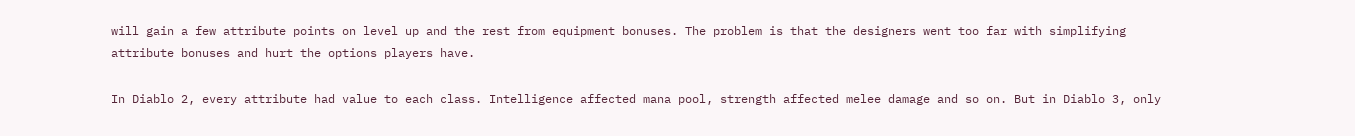will gain a few attribute points on level up and the rest from equipment bonuses. The problem is that the designers went too far with simplifying attribute bonuses and hurt the options players have.

In Diablo 2, every attribute had value to each class. Intelligence affected mana pool, strength affected melee damage and so on. But in Diablo 3, only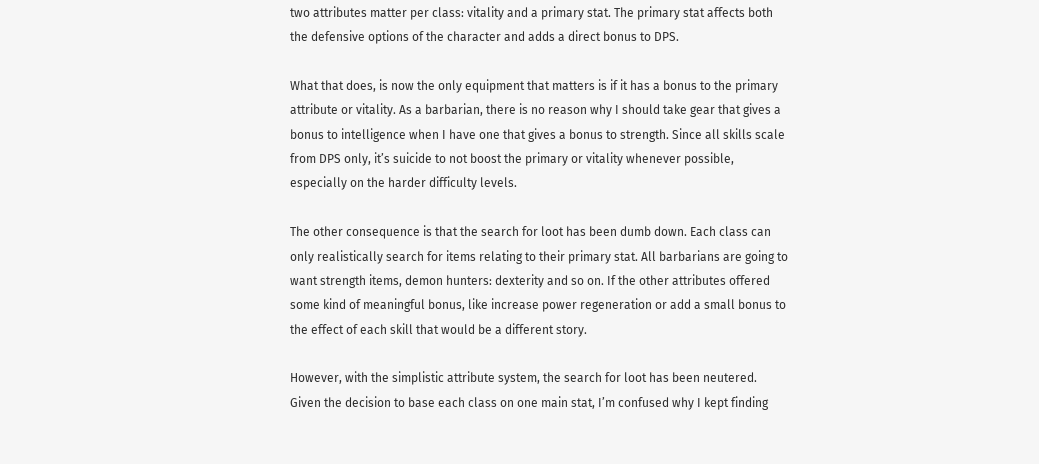two attributes matter per class: vitality and a primary stat. The primary stat affects both the defensive options of the character and adds a direct bonus to DPS.

What that does, is now the only equipment that matters is if it has a bonus to the primary attribute or vitality. As a barbarian, there is no reason why I should take gear that gives a bonus to intelligence when I have one that gives a bonus to strength. Since all skills scale from DPS only, it’s suicide to not boost the primary or vitality whenever possible, especially on the harder difficulty levels.

The other consequence is that the search for loot has been dumb down. Each class can only realistically search for items relating to their primary stat. All barbarians are going to want strength items, demon hunters: dexterity and so on. If the other attributes offered some kind of meaningful bonus, like increase power regeneration or add a small bonus to the effect of each skill that would be a different story.

However, with the simplistic attribute system, the search for loot has been neutered. Given the decision to base each class on one main stat, I’m confused why I kept finding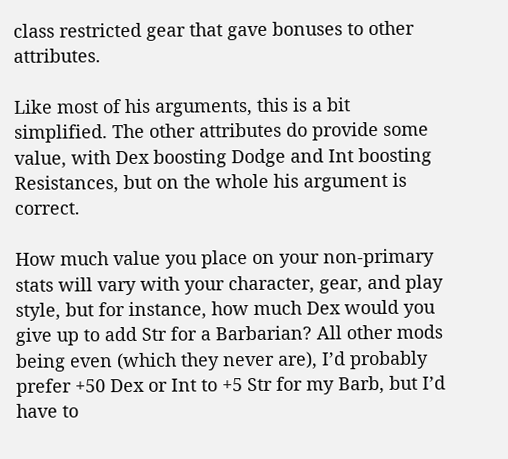class restricted gear that gave bonuses to other attributes.

Like most of his arguments, this is a bit simplified. The other attributes do provide some value, with Dex boosting Dodge and Int boosting Resistances, but on the whole his argument is correct.

How much value you place on your non-primary stats will vary with your character, gear, and play style, but for instance, how much Dex would you give up to add Str for a Barbarian? All other mods being even (which they never are), I’d probably prefer +50 Dex or Int to +5 Str for my Barb, but I’d have to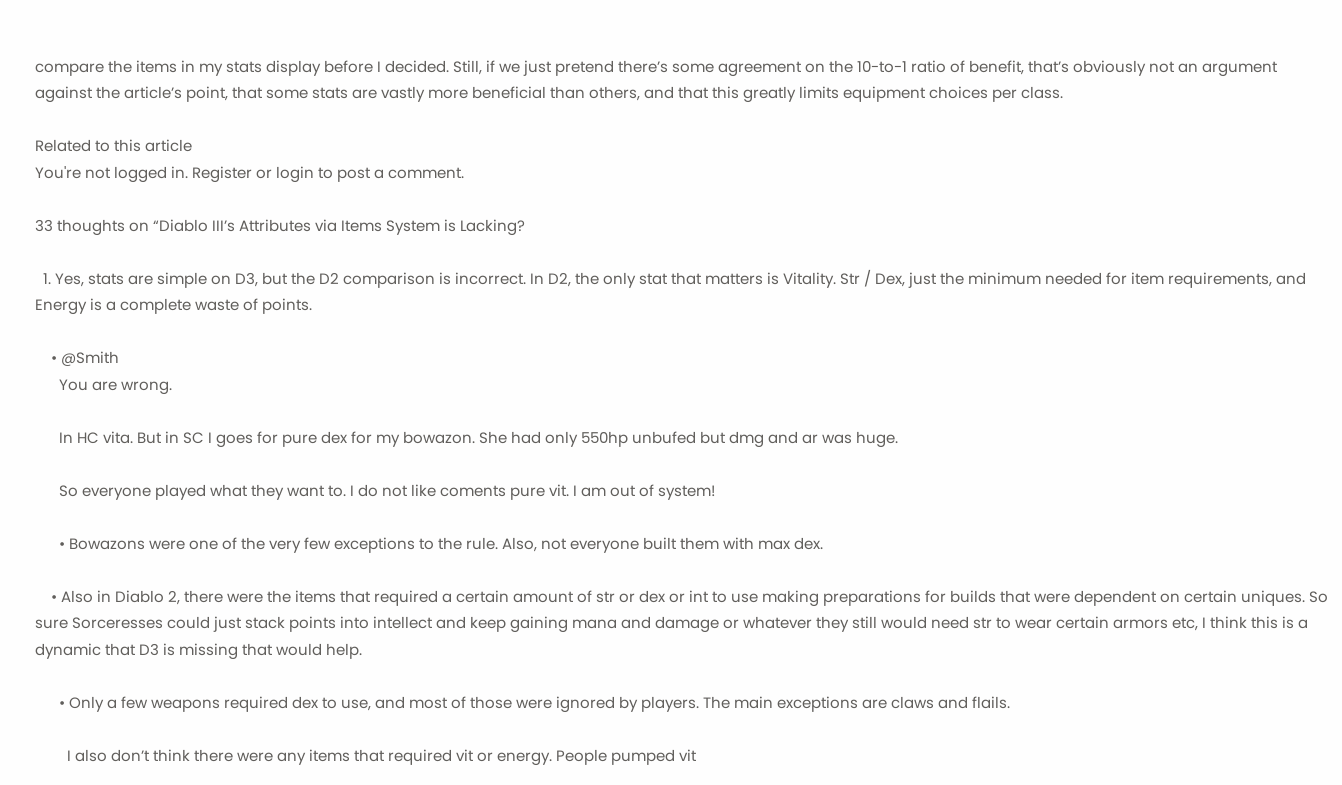compare the items in my stats display before I decided. Still, if we just pretend there’s some agreement on the 10-to-1 ratio of benefit, that’s obviously not an argument against the article’s point, that some stats are vastly more beneficial than others, and that this greatly limits equipment choices per class.

Related to this article
You're not logged in. Register or login to post a comment.

33 thoughts on “Diablo III’s Attributes via Items System is Lacking?

  1. Yes, stats are simple on D3, but the D2 comparison is incorrect. In D2, the only stat that matters is Vitality. Str / Dex, just the minimum needed for item requirements, and Energy is a complete waste of points.

    • @Smith
      You are wrong.

      In HC vita. But in SC I goes for pure dex for my bowazon. She had only 550hp unbufed but dmg and ar was huge.

      So everyone played what they want to. I do not like coments pure vit. I am out of system!

      • Bowazons were one of the very few exceptions to the rule. Also, not everyone built them with max dex.

    • Also in Diablo 2, there were the items that required a certain amount of str or dex or int to use making preparations for builds that were dependent on certain uniques. So sure Sorceresses could just stack points into intellect and keep gaining mana and damage or whatever they still would need str to wear certain armors etc, I think this is a dynamic that D3 is missing that would help.

      • Only a few weapons required dex to use, and most of those were ignored by players. The main exceptions are claws and flails.

        I also don’t think there were any items that required vit or energy. People pumped vit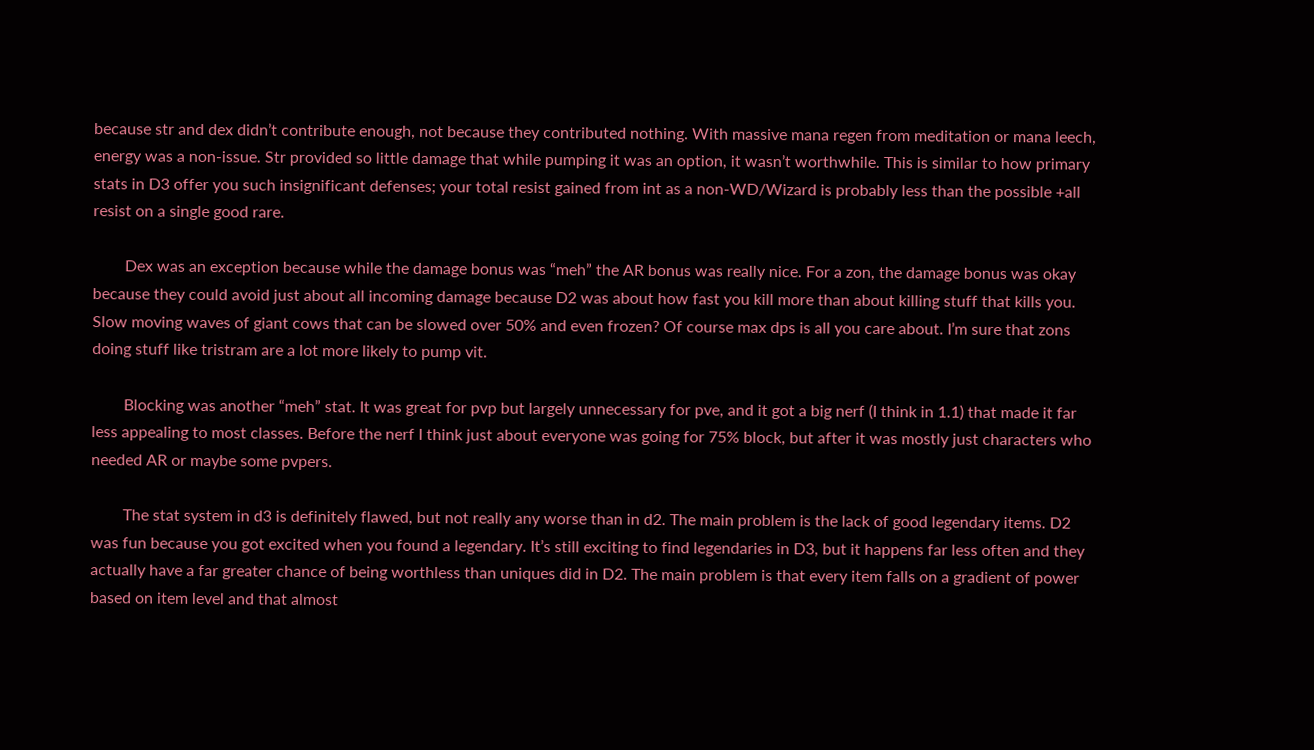because str and dex didn’t contribute enough, not because they contributed nothing. With massive mana regen from meditation or mana leech, energy was a non-issue. Str provided so little damage that while pumping it was an option, it wasn’t worthwhile. This is similar to how primary stats in D3 offer you such insignificant defenses; your total resist gained from int as a non-WD/Wizard is probably less than the possible +all resist on a single good rare.

        Dex was an exception because while the damage bonus was “meh” the AR bonus was really nice. For a zon, the damage bonus was okay because they could avoid just about all incoming damage because D2 was about how fast you kill more than about killing stuff that kills you. Slow moving waves of giant cows that can be slowed over 50% and even frozen? Of course max dps is all you care about. I’m sure that zons doing stuff like tristram are a lot more likely to pump vit.

        Blocking was another “meh” stat. It was great for pvp but largely unnecessary for pve, and it got a big nerf (I think in 1.1) that made it far less appealing to most classes. Before the nerf I think just about everyone was going for 75% block, but after it was mostly just characters who needed AR or maybe some pvpers.

        The stat system in d3 is definitely flawed, but not really any worse than in d2. The main problem is the lack of good legendary items. D2 was fun because you got excited when you found a legendary. It’s still exciting to find legendaries in D3, but it happens far less often and they actually have a far greater chance of being worthless than uniques did in D2. The main problem is that every item falls on a gradient of power based on item level and that almost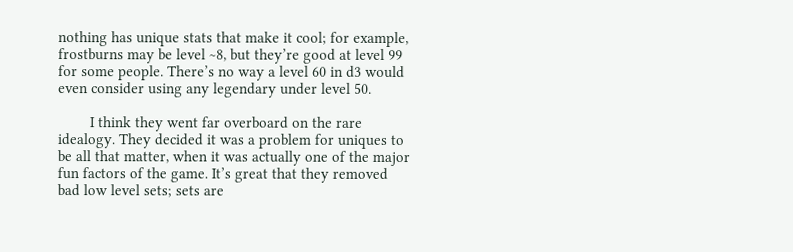nothing has unique stats that make it cool; for example, frostburns may be level ~8, but they’re good at level 99 for some people. There’s no way a level 60 in d3 would even consider using any legendary under level 50.

        I think they went far overboard on the rare idealogy. They decided it was a problem for uniques to be all that matter, when it was actually one of the major fun factors of the game. It’s great that they removed bad low level sets; sets are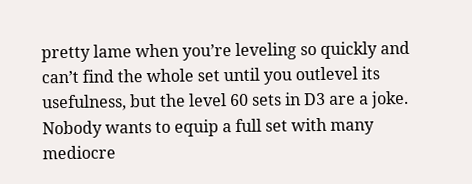pretty lame when you’re leveling so quickly and can’t find the whole set until you outlevel its usefulness, but the level 60 sets in D3 are a joke. Nobody wants to equip a full set with many mediocre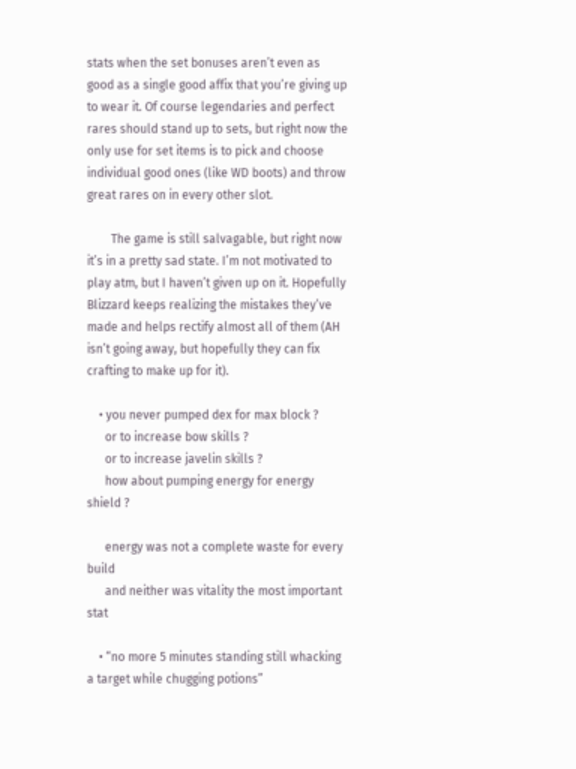stats when the set bonuses aren’t even as good as a single good affix that you’re giving up to wear it. Of course legendaries and perfect rares should stand up to sets, but right now the only use for set items is to pick and choose individual good ones (like WD boots) and throw great rares on in every other slot.

        The game is still salvagable, but right now it’s in a pretty sad state. I’m not motivated to play atm, but I haven’t given up on it. Hopefully Blizzard keeps realizing the mistakes they’ve made and helps rectify almost all of them (AH isn’t going away, but hopefully they can fix crafting to make up for it).

    • you never pumped dex for max block ?
      or to increase bow skills ?
      or to increase javelin skills ?
      how about pumping energy for energy shield ?

      energy was not a complete waste for every build
      and neither was vitality the most important stat

    • “no more 5 minutes standing still whacking a target while chugging potions”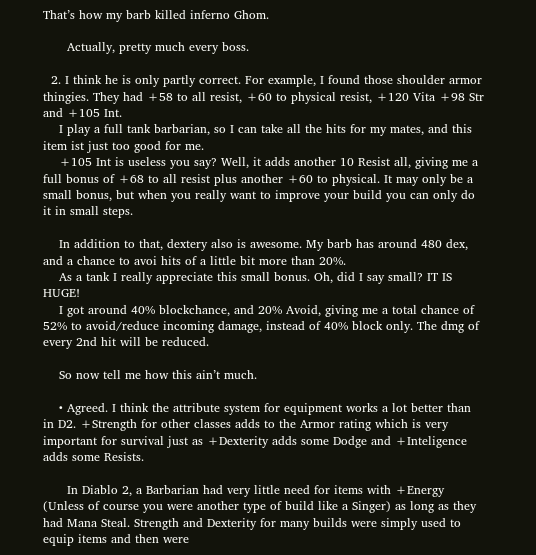That’s how my barb killed inferno Ghom.

      Actually, pretty much every boss.

  2. I think he is only partly correct. For example, I found those shoulder armor thingies. They had +58 to all resist, +60 to physical resist, +120 Vita +98 Str and +105 Int.
    I play a full tank barbarian, so I can take all the hits for my mates, and this item ist just too good for me.
    +105 Int is useless you say? Well, it adds another 10 Resist all, giving me a full bonus of +68 to all resist plus another +60 to physical. It may only be a small bonus, but when you really want to improve your build you can only do it in small steps.

    In addition to that, dextery also is awesome. My barb has around 480 dex, and a chance to avoi hits of a little bit more than 20%.
    As a tank I really appreciate this small bonus. Oh, did I say small? IT IS HUGE!
    I got around 40% blockchance, and 20% Avoid, giving me a total chance of 52% to avoid/reduce incoming damage, instead of 40% block only. The dmg of every 2nd hit will be reduced.

    So now tell me how this ain’t much.

    • Agreed. I think the attribute system for equipment works a lot better than in D2. +Strength for other classes adds to the Armor rating which is very important for survival just as +Dexterity adds some Dodge and +Inteligence adds some Resists.

      In Diablo 2, a Barbarian had very little need for items with +Energy (Unless of course you were another type of build like a Singer) as long as they had Mana Steal. Strength and Dexterity for many builds were simply used to equip items and then were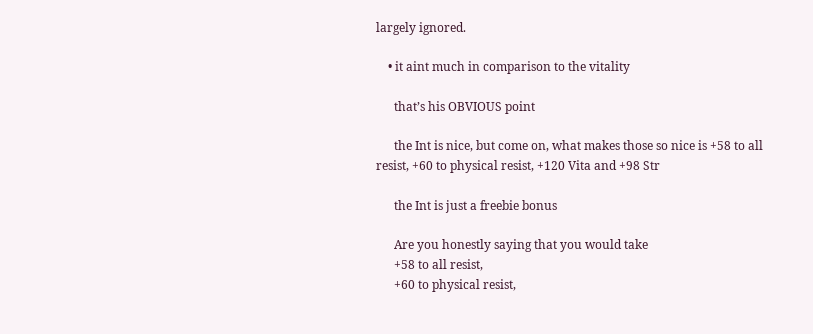largely ignored.

    • it aint much in comparison to the vitality

      that’s his OBVIOUS point

      the Int is nice, but come on, what makes those so nice is +58 to all resist, +60 to physical resist, +120 Vita and +98 Str

      the Int is just a freebie bonus

      Are you honestly saying that you would take
      +58 to all resist,
      +60 to physical resist,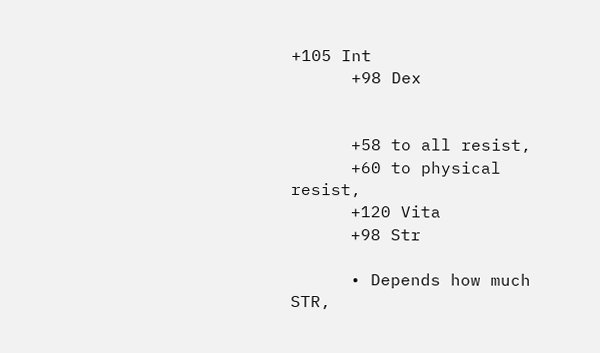+105 Int
      +98 Dex


      +58 to all resist,
      +60 to physical resist,
      +120 Vita
      +98 Str

      • Depends how much STR,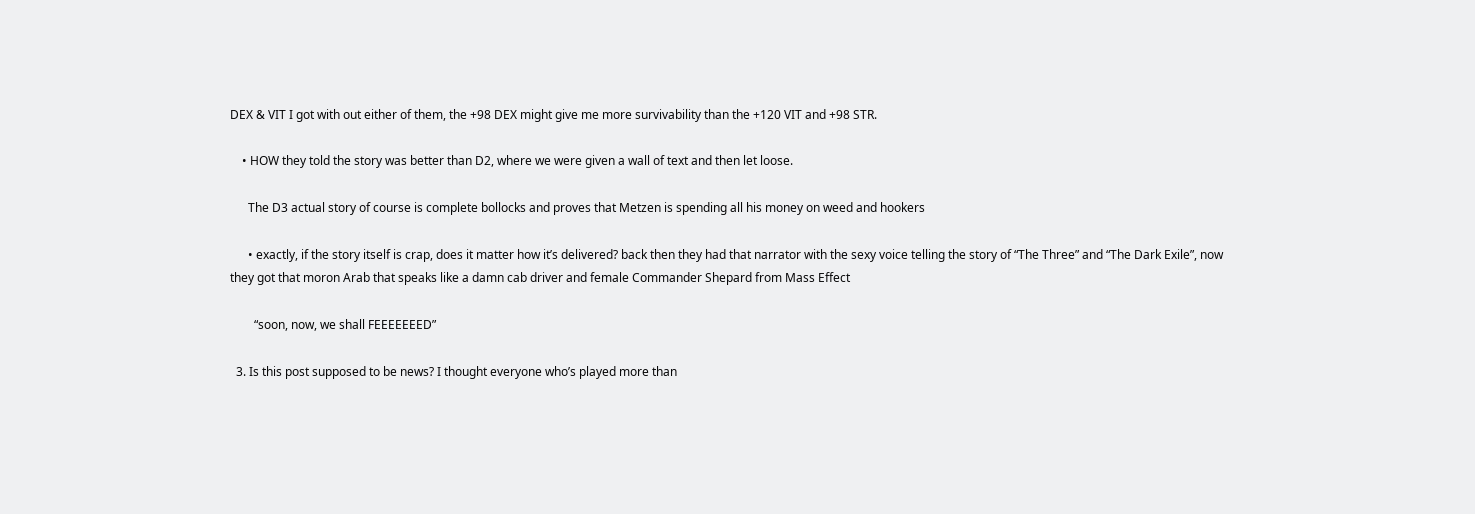DEX & VIT I got with out either of them, the +98 DEX might give me more survivability than the +120 VIT and +98 STR.

    • HOW they told the story was better than D2, where we were given a wall of text and then let loose.

      The D3 actual story of course is complete bollocks and proves that Metzen is spending all his money on weed and hookers

      • exactly, if the story itself is crap, does it matter how it’s delivered? back then they had that narrator with the sexy voice telling the story of “The Three” and “The Dark Exile”, now they got that moron Arab that speaks like a damn cab driver and female Commander Shepard from Mass Effect

        “soon, now, we shall FEEEEEEED”

  3. Is this post supposed to be news? I thought everyone who’s played more than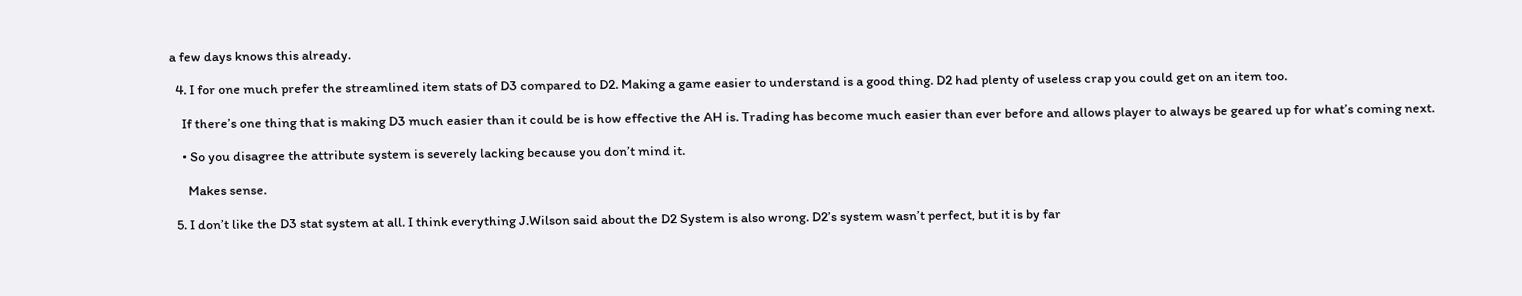a few days knows this already.

  4. I for one much prefer the streamlined item stats of D3 compared to D2. Making a game easier to understand is a good thing. D2 had plenty of useless crap you could get on an item too.

    If there’s one thing that is making D3 much easier than it could be is how effective the AH is. Trading has become much easier than ever before and allows player to always be geared up for what’s coming next.

    • So you disagree the attribute system is severely lacking because you don’t mind it.

      Makes sense.

  5. I don’t like the D3 stat system at all. I think everything J.Wilson said about the D2 System is also wrong. D2’s system wasn’t perfect, but it is by far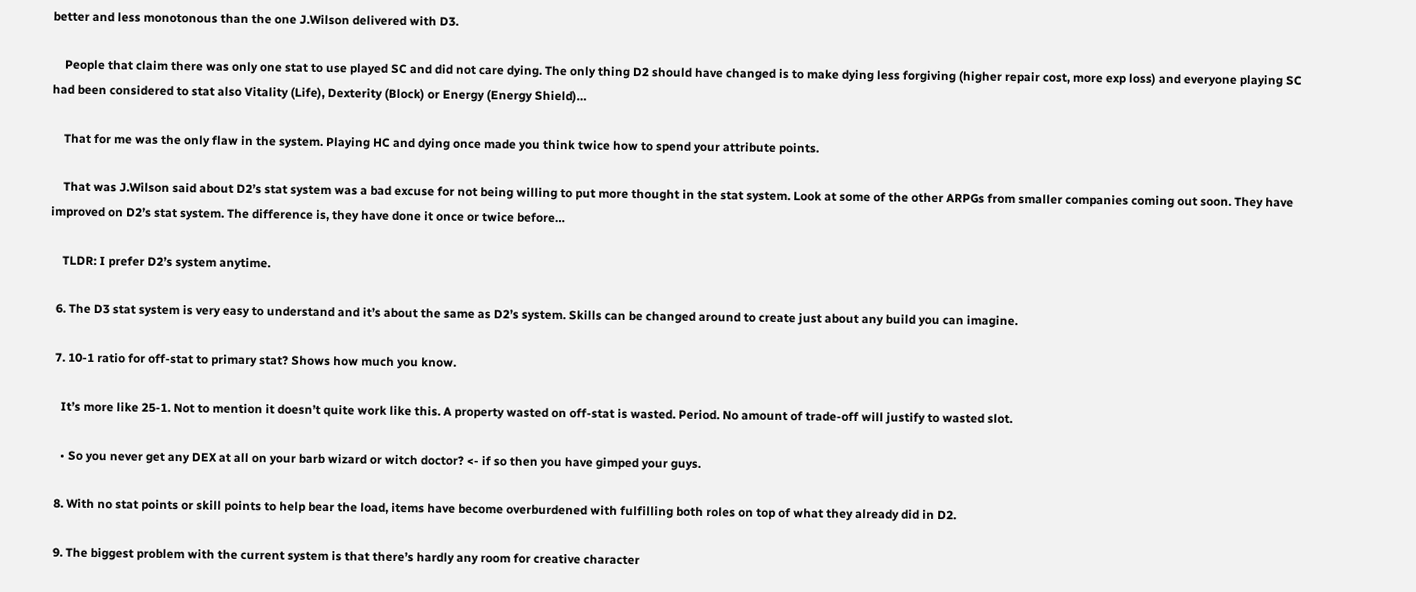better and less monotonous than the one J.Wilson delivered with D3.

    People that claim there was only one stat to use played SC and did not care dying. The only thing D2 should have changed is to make dying less forgiving (higher repair cost, more exp loss) and everyone playing SC had been considered to stat also Vitality (Life), Dexterity (Block) or Energy (Energy Shield)…

    That for me was the only flaw in the system. Playing HC and dying once made you think twice how to spend your attribute points.

    That was J.Wilson said about D2’s stat system was a bad excuse for not being willing to put more thought in the stat system. Look at some of the other ARPGs from smaller companies coming out soon. They have improved on D2’s stat system. The difference is, they have done it once or twice before…

    TLDR: I prefer D2’s system anytime.

  6. The D3 stat system is very easy to understand and it’s about the same as D2’s system. Skills can be changed around to create just about any build you can imagine.

  7. 10-1 ratio for off-stat to primary stat? Shows how much you know.

    It’s more like 25-1. Not to mention it doesn’t quite work like this. A property wasted on off-stat is wasted. Period. No amount of trade-off will justify to wasted slot.

    • So you never get any DEX at all on your barb wizard or witch doctor? <- if so then you have gimped your guys.

  8. With no stat points or skill points to help bear the load, items have become overburdened with fulfilling both roles on top of what they already did in D2.

  9. The biggest problem with the current system is that there’s hardly any room for creative character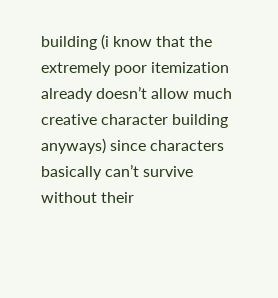building (i know that the extremely poor itemization already doesn’t allow much creative character building anyways) since characters basically can’t survive without their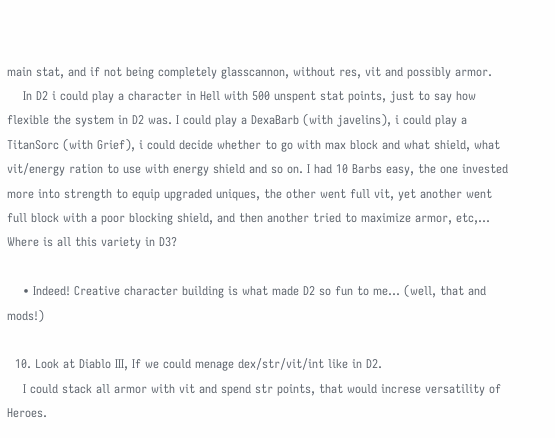main stat, and if not being completely glasscannon, without res, vit and possibly armor.
    In D2 i could play a character in Hell with 500 unspent stat points, just to say how flexible the system in D2 was. I could play a DexaBarb (with javelins), i could play a TitanSorc (with Grief), i could decide whether to go with max block and what shield, what vit/energy ration to use with energy shield and so on. I had 10 Barbs easy, the one invested more into strength to equip upgraded uniques, the other went full vit, yet another went full block with a poor blocking shield, and then another tried to maximize armor, etc,… Where is all this variety in D3?

    • Indeed! Creative character building is what made D2 so fun to me… (well, that and mods!)

  10. Look at Diablo III, If we could menage dex/str/vit/int like in D2.
    I could stack all armor with vit and spend str points, that would increse versatility of Heroes.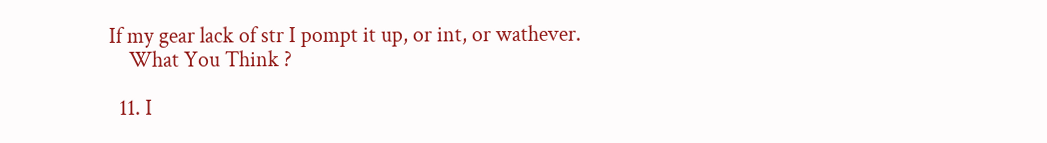If my gear lack of str I pompt it up, or int, or wathever.
    What You Think ?

  11. I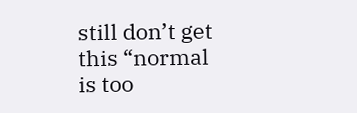still don’t get this “normal is too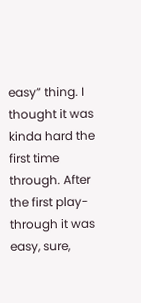easy” thing. I thought it was kinda hard the first time through. After the first play-through it was easy, sure,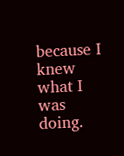because I knew what I was doing.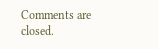Comments are closed.